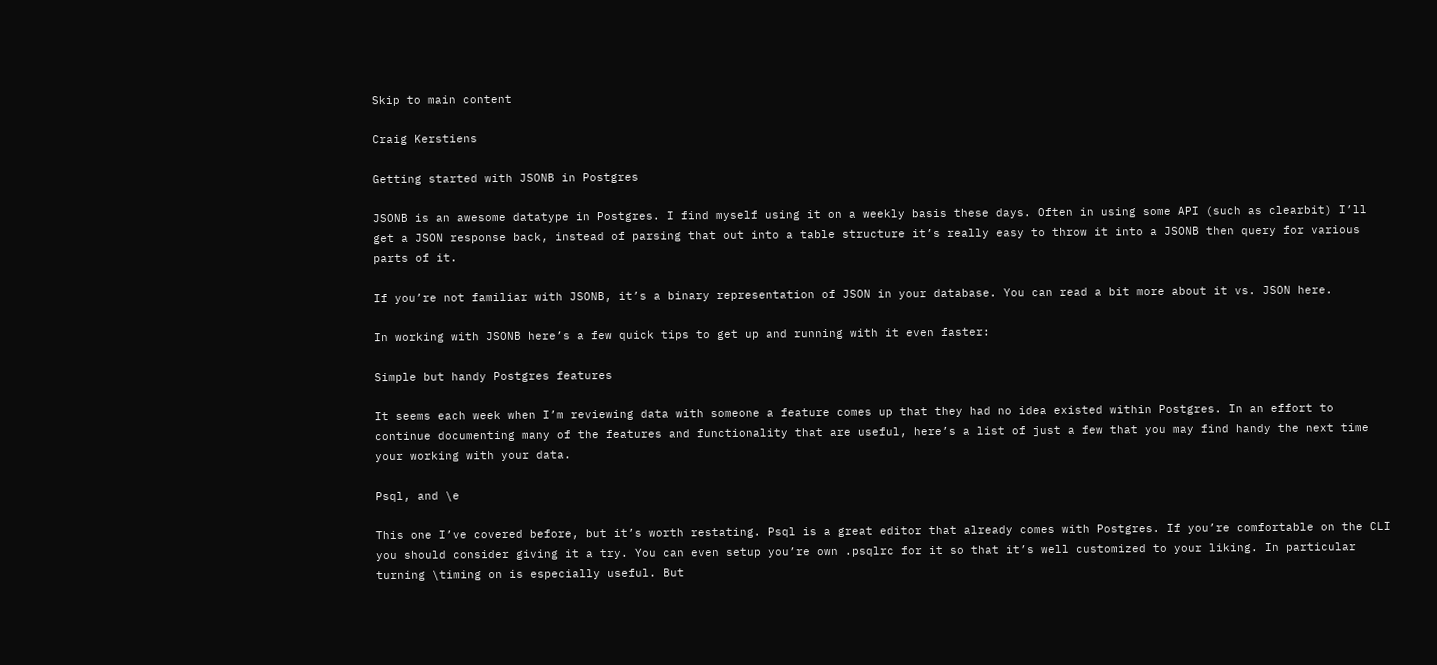Skip to main content

Craig Kerstiens

Getting started with JSONB in Postgres

JSONB is an awesome datatype in Postgres. I find myself using it on a weekly basis these days. Often in using some API (such as clearbit) I’ll get a JSON response back, instead of parsing that out into a table structure it’s really easy to throw it into a JSONB then query for various parts of it.

If you’re not familiar with JSONB, it’s a binary representation of JSON in your database. You can read a bit more about it vs. JSON here.

In working with JSONB here’s a few quick tips to get up and running with it even faster:

Simple but handy Postgres features

It seems each week when I’m reviewing data with someone a feature comes up that they had no idea existed within Postgres. In an effort to continue documenting many of the features and functionality that are useful, here’s a list of just a few that you may find handy the next time your working with your data.

Psql, and \e

This one I’ve covered before, but it’s worth restating. Psql is a great editor that already comes with Postgres. If you’re comfortable on the CLI you should consider giving it a try. You can even setup you’re own .psqlrc for it so that it’s well customized to your liking. In particular turning \timing on is especially useful. But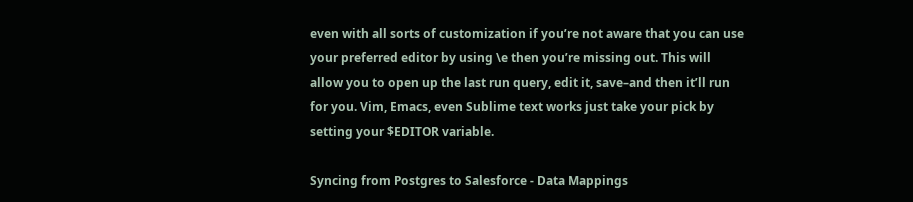even with all sorts of customization if you’re not aware that you can use your preferred editor by using \e then you’re missing out. This will allow you to open up the last run query, edit it, save–and then it’ll run for you. Vim, Emacs, even Sublime text works just take your pick by setting your $EDITOR variable.

Syncing from Postgres to Salesforce - Data Mappings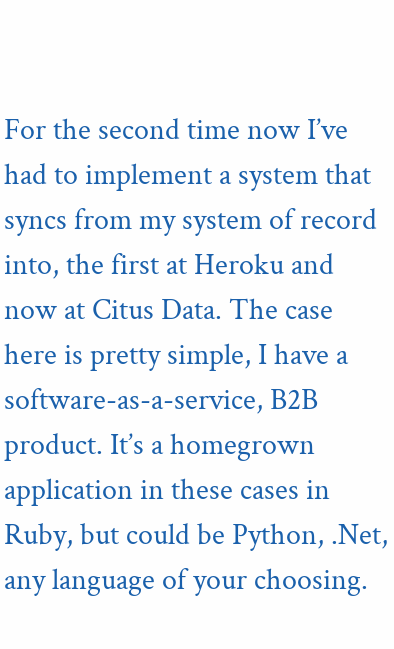For the second time now I’ve had to implement a system that syncs from my system of record into, the first at Heroku and now at Citus Data. The case here is pretty simple, I have a software-as-a-service, B2B product. It’s a homegrown application in these cases in Ruby, but could be Python, .Net, any language of your choosing.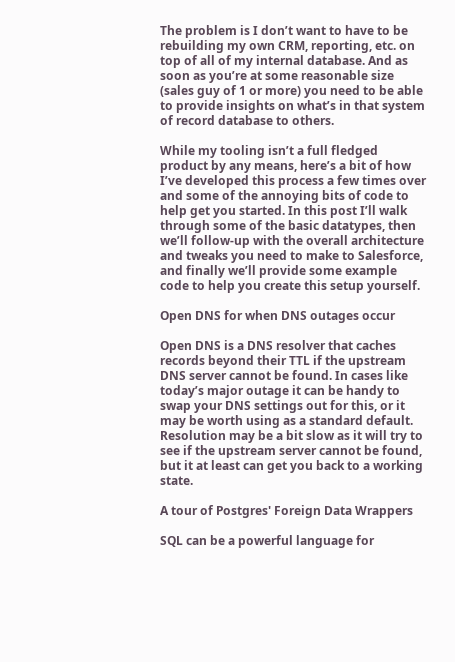The problem is I don’t want to have to be rebuilding my own CRM, reporting, etc. on top of all of my internal database. And as soon as you’re at some reasonable size (sales guy of 1 or more) you need to be able to provide insights on what’s in that system of record database to others.

While my tooling isn’t a full fledged product by any means, here’s a bit of how I’ve developed this process a few times over and some of the annoying bits of code to help get you started. In this post I’ll walk through some of the basic datatypes, then we’ll follow-up with the overall architecture and tweaks you need to make to Salesforce, and finally we’ll provide some example code to help you create this setup yourself.

Open DNS for when DNS outages occur

Open DNS is a DNS resolver that caches records beyond their TTL if the upstream DNS server cannot be found. In cases like today’s major outage it can be handy to swap your DNS settings out for this, or it may be worth using as a standard default. Resolution may be a bit slow as it will try to see if the upstream server cannot be found, but it at least can get you back to a working state.

A tour of Postgres' Foreign Data Wrappers

SQL can be a powerful language for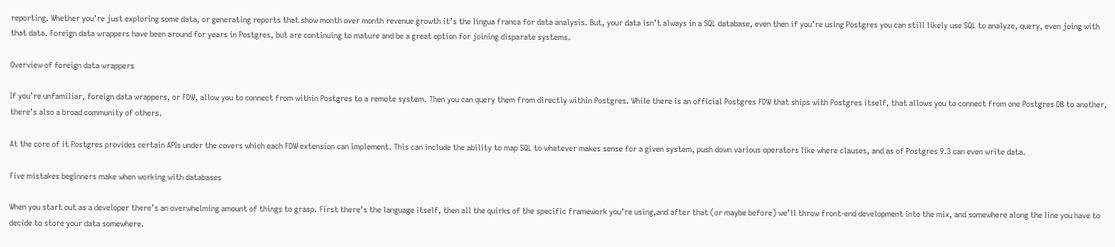reporting. Whether you’re just exploring some data, or generating reports that show month over month revenue growth it’s the lingua franca for data analysis. But, your data isn’t always in a SQL database, even then if you’re using Postgres you can still likely use SQL to analyze, query, even joing with that data. Foreign data wrappers have been around for years in Postgres, but are continuing to mature and be a great option for joining disparate systems.

Overview of foreign data wrappers

If you’re unfamiliar, foreign data wrappers, or FDW, allow you to connect from within Postgres to a remote system. Then you can query them from directly within Postgres. While there is an official Postgres FDW that ships with Postgres itself, that allows you to connect from one Postgres DB to another, there’s also a broad community of others.

At the core of it Postgres provides certain APIs under the covers which each FDW extension can implement. This can include the ability to map SQL to whatever makes sense for a given system, push down various operators like where clauses, and as of Postgres 9.3 can even write data.

Five mistakes beginners make when working with databases

When you start out as a developer there’s an overwhelming amount of things to grasp. First there’s the language itself, then all the quirks of the specific framework you’re using,and after that (or maybe before) we’ll throw front-end development into the mix, and somewhere along the line you have to decide to store your data somewhere.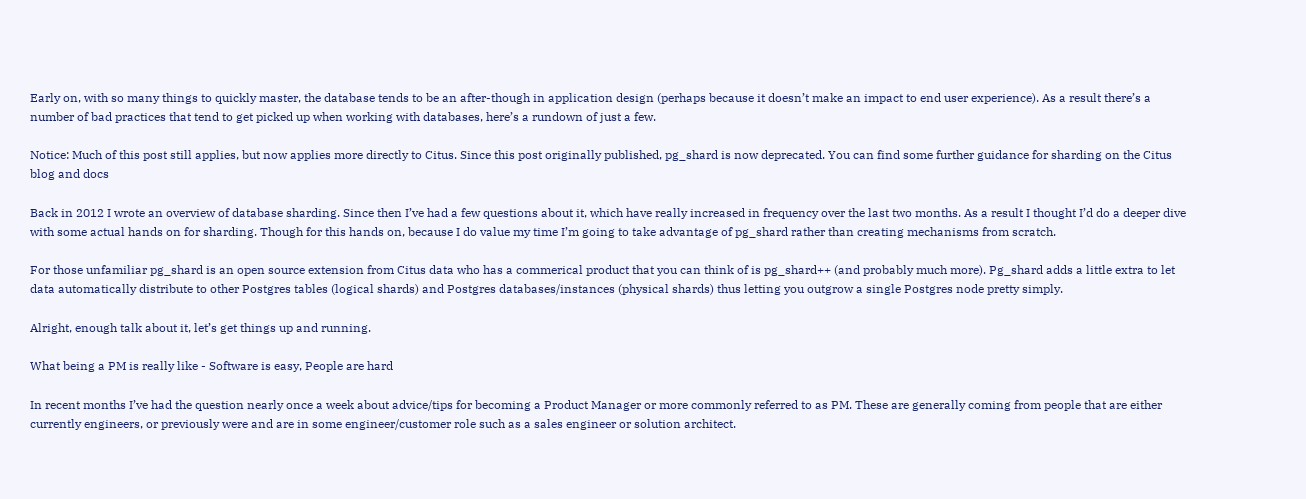Early on, with so many things to quickly master, the database tends to be an after-though in application design (perhaps because it doesn’t make an impact to end user experience). As a result there’s a number of bad practices that tend to get picked up when working with databases, here’s a rundown of just a few.

Notice: Much of this post still applies, but now applies more directly to Citus. Since this post originally published, pg_shard is now deprecated. You can find some further guidance for sharding on the Citus blog and docs

Back in 2012 I wrote an overview of database sharding. Since then I’ve had a few questions about it, which have really increased in frequency over the last two months. As a result I thought I’d do a deeper dive with some actual hands on for sharding. Though for this hands on, because I do value my time I’m going to take advantage of pg_shard rather than creating mechanisms from scratch.

For those unfamiliar pg_shard is an open source extension from Citus data who has a commerical product that you can think of is pg_shard++ (and probably much more). Pg_shard adds a little extra to let data automatically distribute to other Postgres tables (logical shards) and Postgres databases/instances (physical shards) thus letting you outgrow a single Postgres node pretty simply.

Alright, enough talk about it, let’s get things up and running.

What being a PM is really like - Software is easy, People are hard

In recent months I’ve had the question nearly once a week about advice/tips for becoming a Product Manager or more commonly referred to as PM. These are generally coming from people that are either currently engineers, or previously were and are in some engineer/customer role such as a sales engineer or solution architect.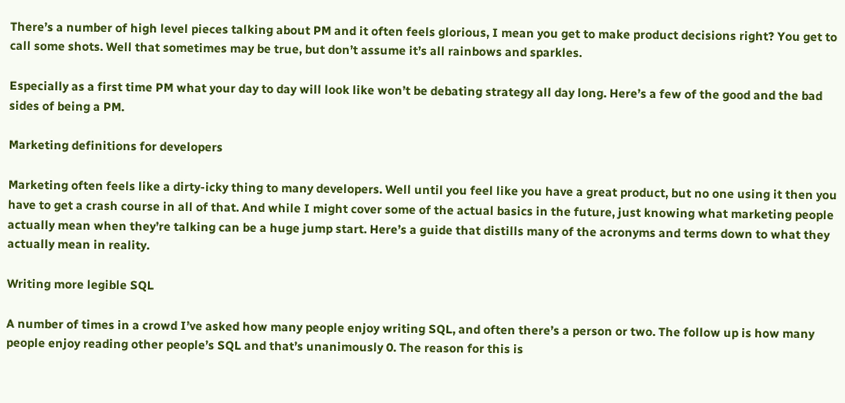There’s a number of high level pieces talking about PM and it often feels glorious, I mean you get to make product decisions right? You get to call some shots. Well that sometimes may be true, but don’t assume it’s all rainbows and sparkles.

Especially as a first time PM what your day to day will look like won’t be debating strategy all day long. Here’s a few of the good and the bad sides of being a PM.

Marketing definitions for developers

Marketing often feels like a dirty-icky thing to many developers. Well until you feel like you have a great product, but no one using it then you have to get a crash course in all of that. And while I might cover some of the actual basics in the future, just knowing what marketing people actually mean when they’re talking can be a huge jump start. Here’s a guide that distills many of the acronyms and terms down to what they actually mean in reality.

Writing more legible SQL

A number of times in a crowd I’ve asked how many people enjoy writing SQL, and often there’s a person or two. The follow up is how many people enjoy reading other people’s SQL and that’s unanimously 0. The reason for this is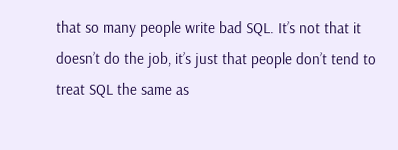that so many people write bad SQL. It’s not that it doesn’t do the job, it’s just that people don’t tend to treat SQL the same as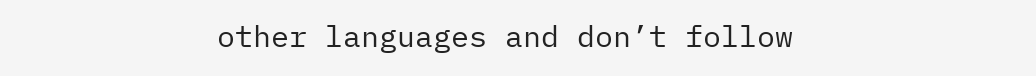other languages and don’t follow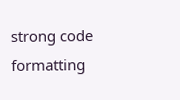strong code formatting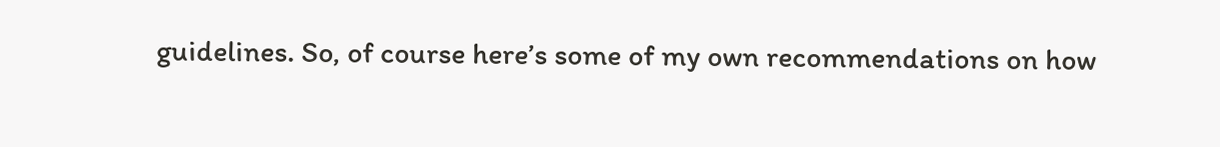guidelines. So, of course here’s some of my own recommendations on how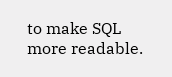to make SQL more readable.